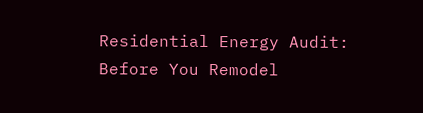Residential Energy Audit: Before You Remodel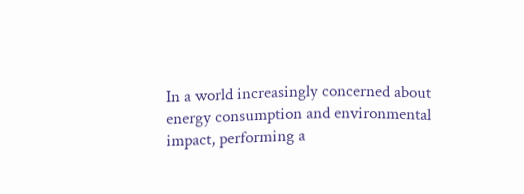In a world increasingly concerned about energy consumption and environmental impact, performing a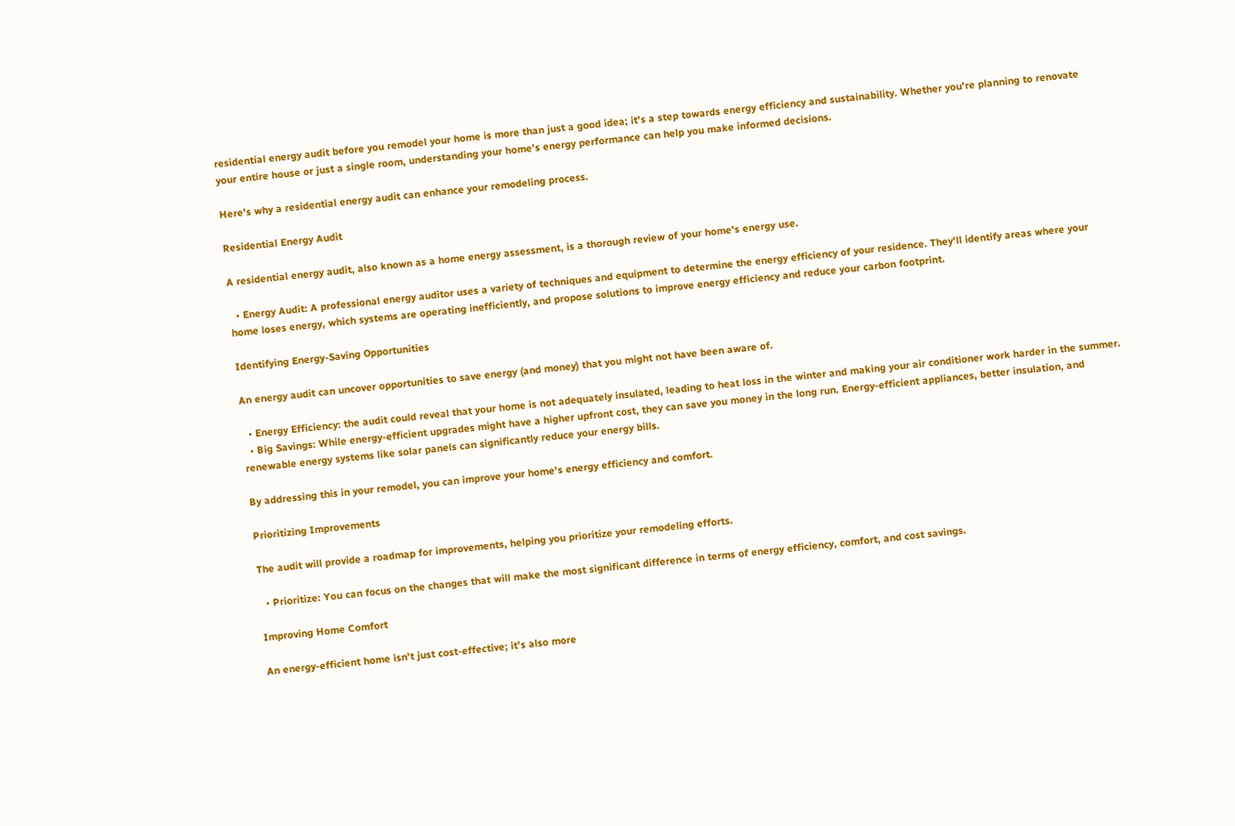residential energy audit before you remodel your home is more than just a good idea; it's a step towards energy efficiency and sustainability. Whether you're planning to renovate your entire house or just a single room, understanding your home's energy performance can help you make informed decisions.

Here's why a residential energy audit can enhance your remodeling process.

Residential Energy Audit

A residential energy audit, also known as a home energy assessment, is a thorough review of your home's energy use.

  • Energy Audit: A professional energy auditor uses a variety of techniques and equipment to determine the energy efficiency of your residence. They'll identify areas where your home loses energy, which systems are operating inefficiently, and propose solutions to improve energy efficiency and reduce your carbon footprint.

Identifying Energy-Saving Opportunities

An energy audit can uncover opportunities to save energy (and money) that you might not have been aware of.

  • Energy Efficiency: the audit could reveal that your home is not adequately insulated, leading to heat loss in the winter and making your air conditioner work harder in the summer.
  • Big Savings: While energy-efficient upgrades might have a higher upfront cost, they can save you money in the long run. Energy-efficient appliances, better insulation, and renewable energy systems like solar panels can significantly reduce your energy bills.

By addressing this in your remodel, you can improve your home's energy efficiency and comfort.

Prioritizing Improvements

The audit will provide a roadmap for improvements, helping you prioritize your remodeling efforts.

  • Prioritize: You can focus on the changes that will make the most significant difference in terms of energy efficiency, comfort, and cost savings.

Improving Home Comfort

An energy-efficient home isn't just cost-effective; it's also more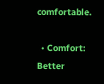comfortable.

  • Comfort: Better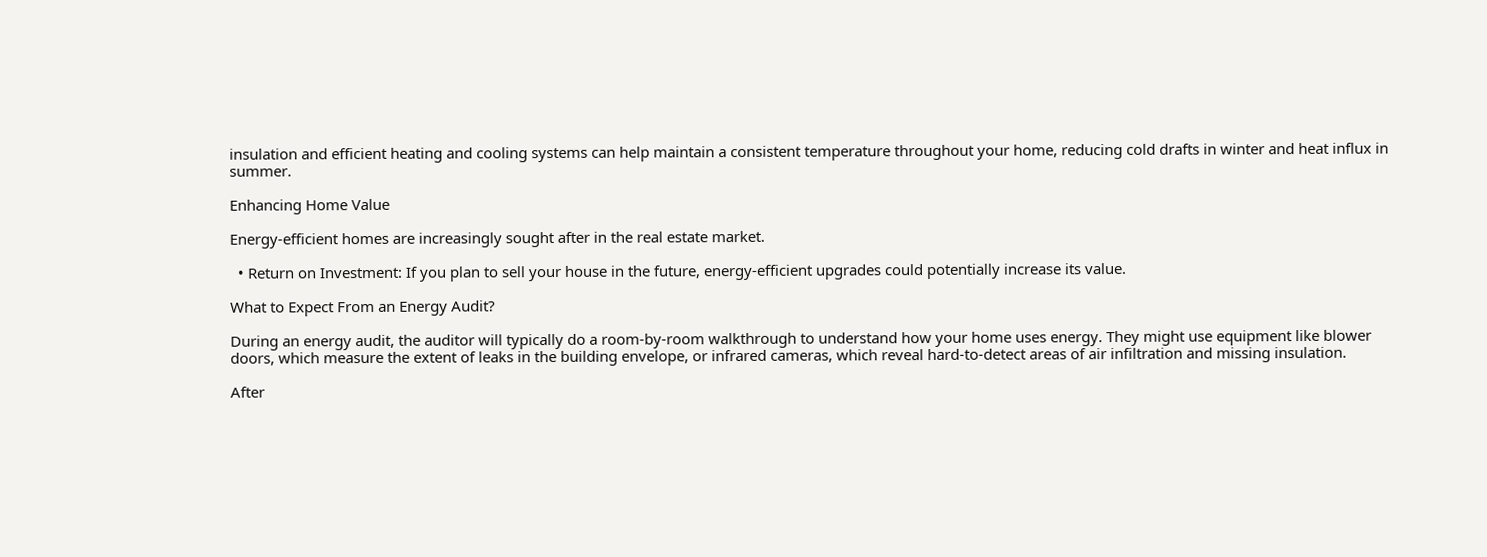insulation and efficient heating and cooling systems can help maintain a consistent temperature throughout your home, reducing cold drafts in winter and heat influx in summer.

Enhancing Home Value

Energy-efficient homes are increasingly sought after in the real estate market.

  • Return on Investment: If you plan to sell your house in the future, energy-efficient upgrades could potentially increase its value.

What to Expect From an Energy Audit?

During an energy audit, the auditor will typically do a room-by-room walkthrough to understand how your home uses energy. They might use equipment like blower doors, which measure the extent of leaks in the building envelope, or infrared cameras, which reveal hard-to-detect areas of air infiltration and missing insulation.

After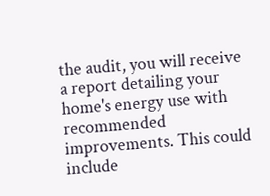the audit, you will receive a report detailing your home's energy use with recommended improvements. This could include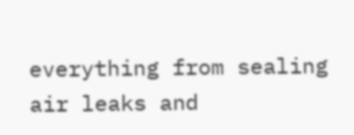everything from sealing air leaks and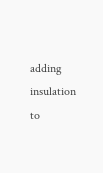adding insulation to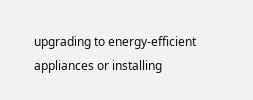upgrading to energy-efficient appliances or installing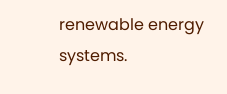renewable energy systems.